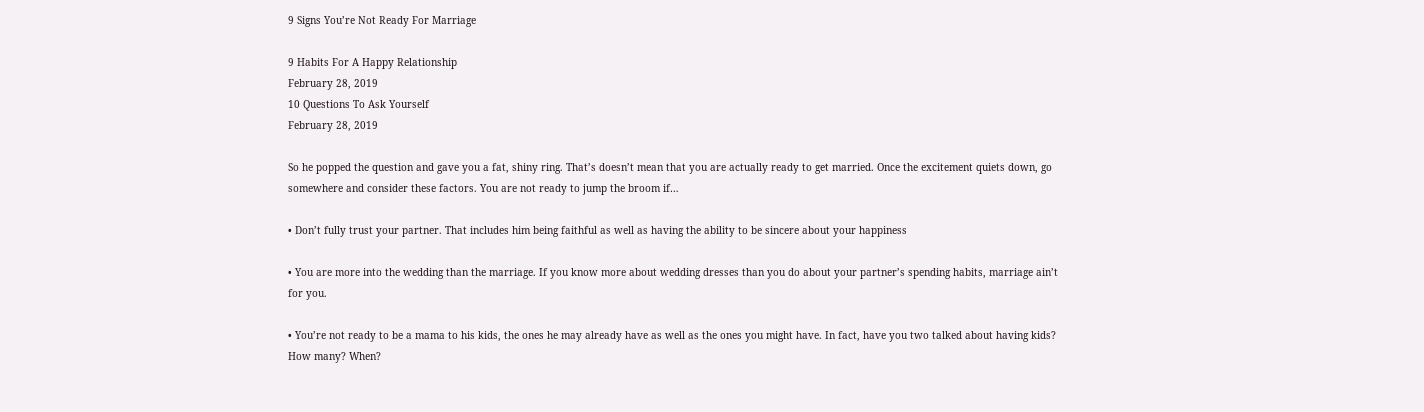9 Signs You’re Not Ready For Marriage

9 Habits For A Happy Relationship
February 28, 2019
10 Questions To Ask Yourself
February 28, 2019

So he popped the question and gave you a fat, shiny ring. That’s doesn’t mean that you are actually ready to get married. Once the excitement quiets down, go somewhere and consider these factors. You are not ready to jump the broom if…

• Don’t fully trust your partner. That includes him being faithful as well as having the ability to be sincere about your happiness

• You are more into the wedding than the marriage. If you know more about wedding dresses than you do about your partner’s spending habits, marriage ain’t for you.

• You’re not ready to be a mama to his kids, the ones he may already have as well as the ones you might have. In fact, have you two talked about having kids? How many? When?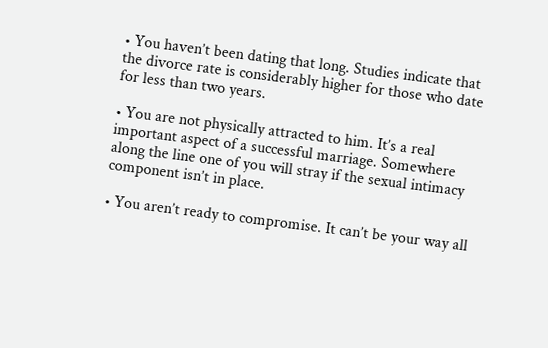• You haven’t been dating that long. Studies indicate that the divorce rate is considerably higher for those who date for less than two years.

• You are not physically attracted to him. It’s a real important aspect of a successful marriage. Somewhere along the line one of you will stray if the sexual intimacy component isn’t in place.

• You aren’t ready to compromise. It can’t be your way all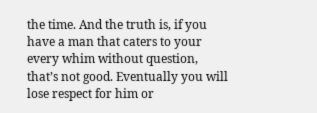the time. And the truth is, if you have a man that caters to your every whim without question, that’s not good. Eventually you will lose respect for him or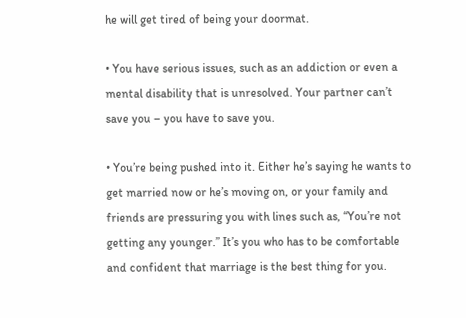he will get tired of being your doormat.

• You have serious issues, such as an addiction or even a mental disability that is unresolved. Your partner can’t save you – you have to save you.

• You’re being pushed into it. Either he’s saying he wants to get married now or he’s moving on, or your family and friends are pressuring you with lines such as, “You’re not getting any younger.” It’s you who has to be comfortable and confident that marriage is the best thing for you.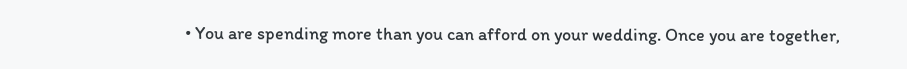• You are spending more than you can afford on your wedding. Once you are together,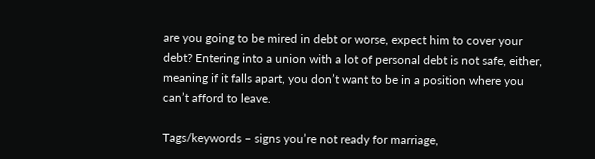are you going to be mired in debt or worse, expect him to cover your debt? Entering into a union with a lot of personal debt is not safe, either, meaning if it falls apart, you don’t want to be in a position where you can’t afford to leave.

Tags/keywords – signs you’re not ready for marriage,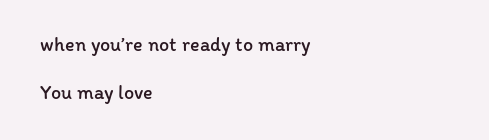when you’re not ready to marry

You may love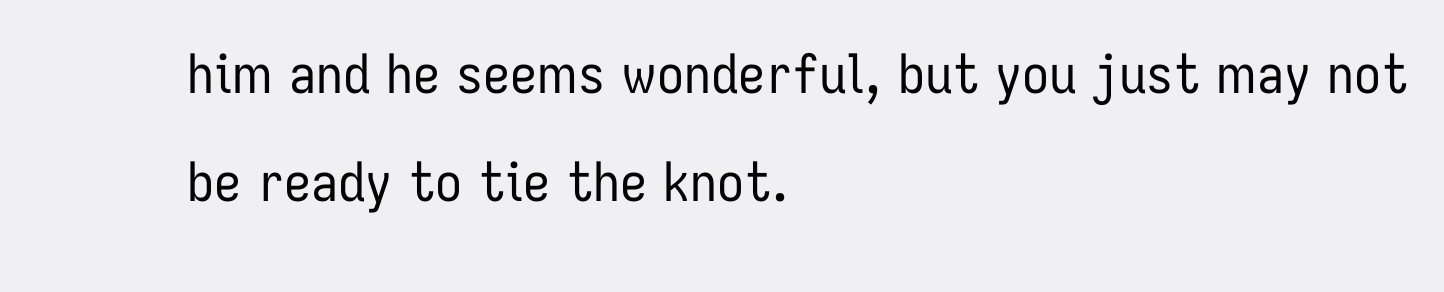him and he seems wonderful, but you just may not be ready to tie the knot.